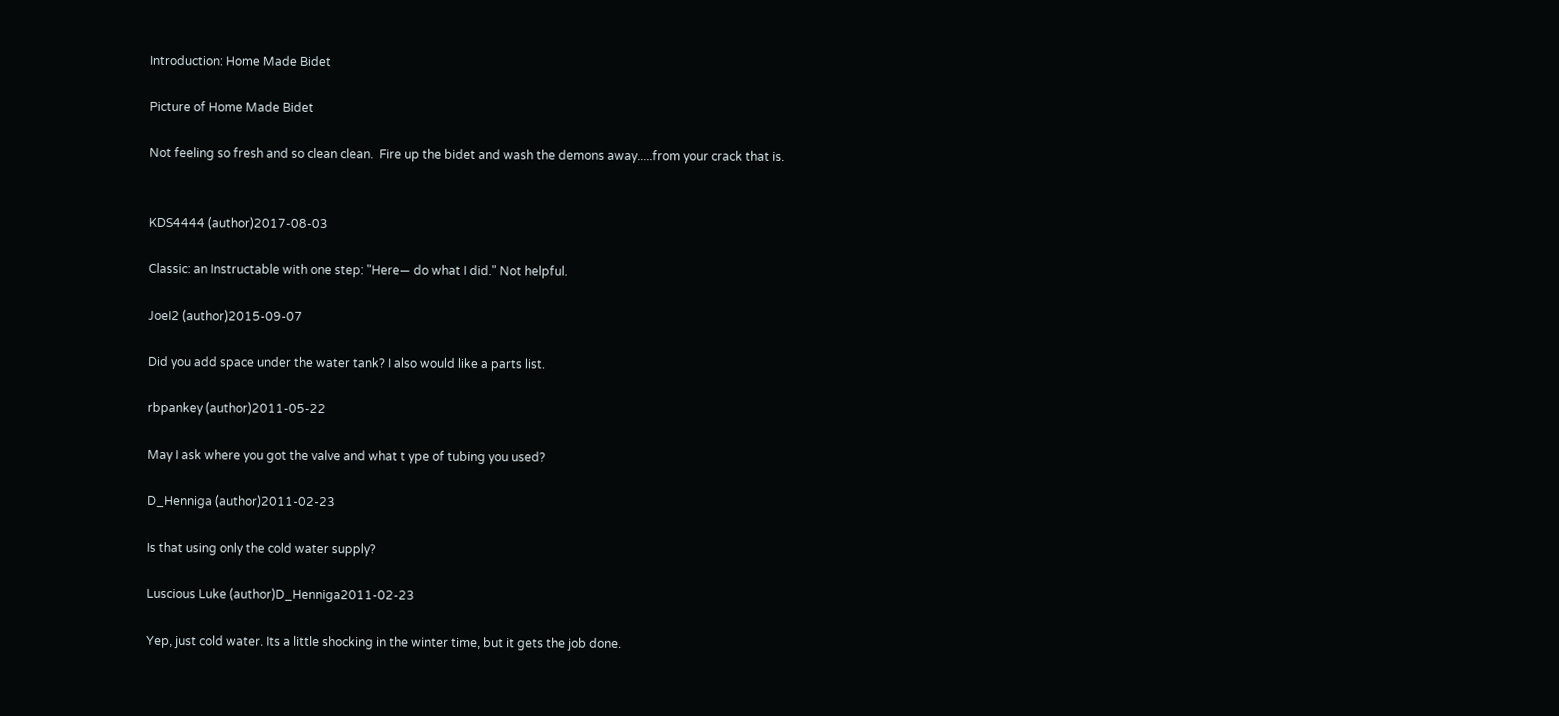Introduction: Home Made Bidet

Picture of Home Made Bidet

Not feeling so fresh and so clean clean.  Fire up the bidet and wash the demons away.....from your crack that is.


KDS4444 (author)2017-08-03

Classic: an Instructable with one step: "Here— do what I did." Not helpful.

JoeI2 (author)2015-09-07

Did you add space under the water tank? I also would like a parts list.

rbpankey (author)2011-05-22

May I ask where you got the valve and what t ype of tubing you used?

D_Henniga (author)2011-02-23

Is that using only the cold water supply?

Luscious Luke (author)D_Henniga2011-02-23

Yep, just cold water. Its a little shocking in the winter time, but it gets the job done.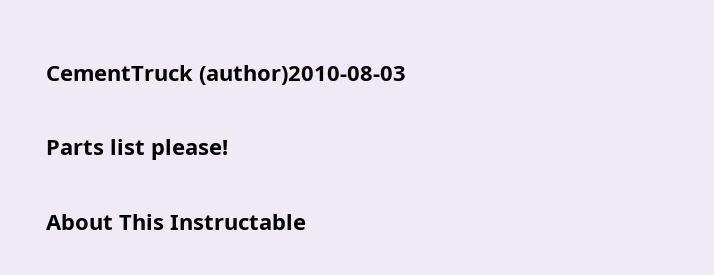CementTruck (author)2010-08-03

Parts list please!

About This Instructable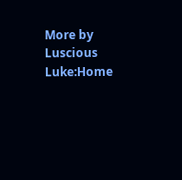More by Luscious Luke:Home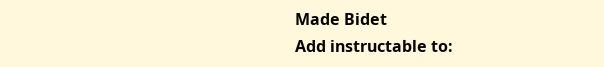Made Bidet
Add instructable to: